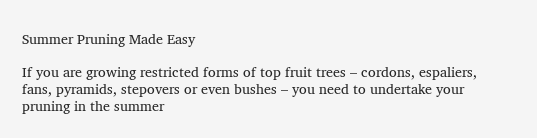Summer Pruning Made Easy

If you are growing restricted forms of top fruit trees – cordons, espaliers, fans, pyramids, stepovers or even bushes – you need to undertake your pruning in the summer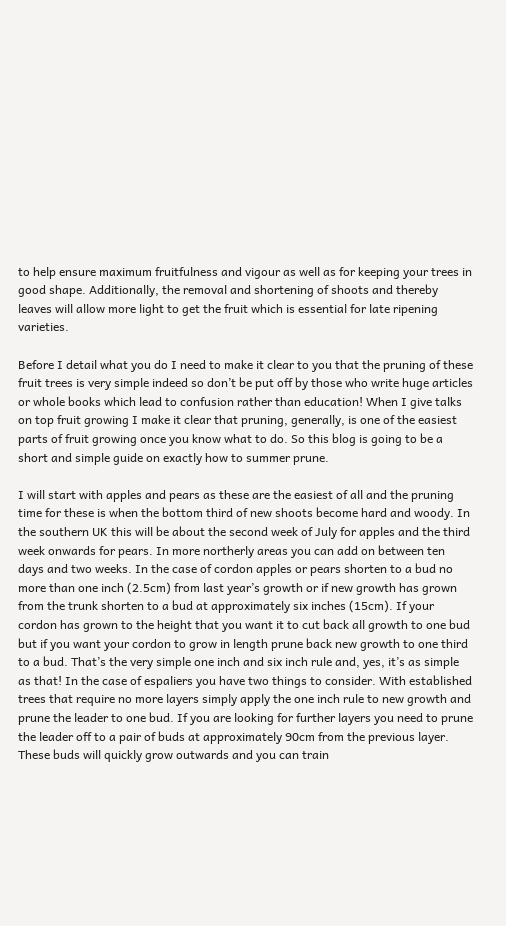to help ensure maximum fruitfulness and vigour as well as for keeping your trees in good shape. Additionally, the removal and shortening of shoots and thereby leaves will allow more light to get the fruit which is essential for late ripening varieties.

Before I detail what you do I need to make it clear to you that the pruning of these fruit trees is very simple indeed so don’t be put off by those who write huge articles or whole books which lead to confusion rather than education! When I give talks on top fruit growing I make it clear that pruning, generally, is one of the easiest parts of fruit growing once you know what to do. So this blog is going to be a short and simple guide on exactly how to summer prune.

I will start with apples and pears as these are the easiest of all and the pruning time for these is when the bottom third of new shoots become hard and woody. In the southern UK this will be about the second week of July for apples and the third week onwards for pears. In more northerly areas you can add on between ten days and two weeks. In the case of cordon apples or pears shorten to a bud no more than one inch (2.5cm) from last year’s growth or if new growth has grown from the trunk shorten to a bud at approximately six inches (15cm). If your cordon has grown to the height that you want it to cut back all growth to one bud but if you want your cordon to grow in length prune back new growth to one third to a bud. That’s the very simple one inch and six inch rule and, yes, it’s as simple as that! In the case of espaliers you have two things to consider. With established trees that require no more layers simply apply the one inch rule to new growth and prune the leader to one bud. If you are looking for further layers you need to prune the leader off to a pair of buds at approximately 90cm from the previous layer. These buds will quickly grow outwards and you can train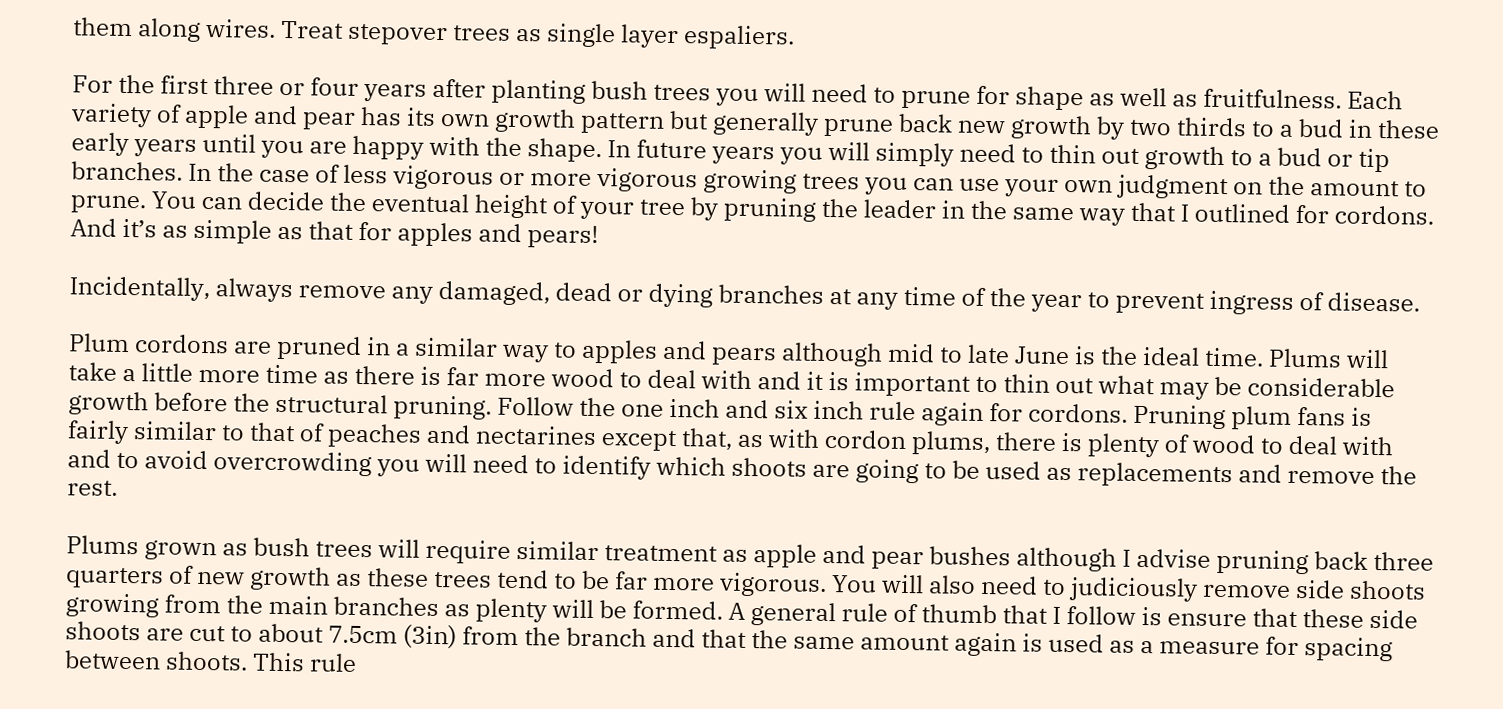them along wires. Treat stepover trees as single layer espaliers.

For the first three or four years after planting bush trees you will need to prune for shape as well as fruitfulness. Each variety of apple and pear has its own growth pattern but generally prune back new growth by two thirds to a bud in these early years until you are happy with the shape. In future years you will simply need to thin out growth to a bud or tip branches. In the case of less vigorous or more vigorous growing trees you can use your own judgment on the amount to prune. You can decide the eventual height of your tree by pruning the leader in the same way that I outlined for cordons. And it’s as simple as that for apples and pears!

Incidentally, always remove any damaged, dead or dying branches at any time of the year to prevent ingress of disease.

Plum cordons are pruned in a similar way to apples and pears although mid to late June is the ideal time. Plums will take a little more time as there is far more wood to deal with and it is important to thin out what may be considerable growth before the structural pruning. Follow the one inch and six inch rule again for cordons. Pruning plum fans is fairly similar to that of peaches and nectarines except that, as with cordon plums, there is plenty of wood to deal with and to avoid overcrowding you will need to identify which shoots are going to be used as replacements and remove the rest.

Plums grown as bush trees will require similar treatment as apple and pear bushes although I advise pruning back three quarters of new growth as these trees tend to be far more vigorous. You will also need to judiciously remove side shoots growing from the main branches as plenty will be formed. A general rule of thumb that I follow is ensure that these side shoots are cut to about 7.5cm (3in) from the branch and that the same amount again is used as a measure for spacing between shoots. This rule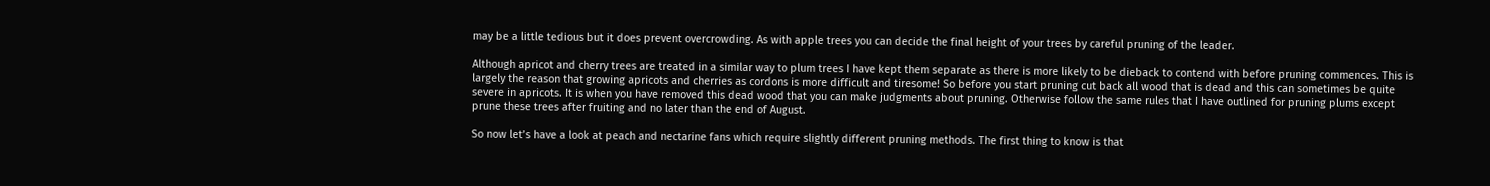may be a little tedious but it does prevent overcrowding. As with apple trees you can decide the final height of your trees by careful pruning of the leader.

Although apricot and cherry trees are treated in a similar way to plum trees I have kept them separate as there is more likely to be dieback to contend with before pruning commences. This is largely the reason that growing apricots and cherries as cordons is more difficult and tiresome! So before you start pruning cut back all wood that is dead and this can sometimes be quite severe in apricots. It is when you have removed this dead wood that you can make judgments about pruning. Otherwise follow the same rules that I have outlined for pruning plums except prune these trees after fruiting and no later than the end of August.

So now let’s have a look at peach and nectarine fans which require slightly different pruning methods. The first thing to know is that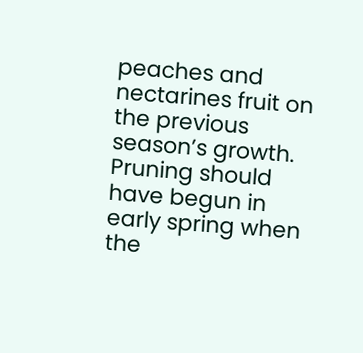peaches and nectarines fruit on the previous season’s growth. Pruning should have begun in early spring when the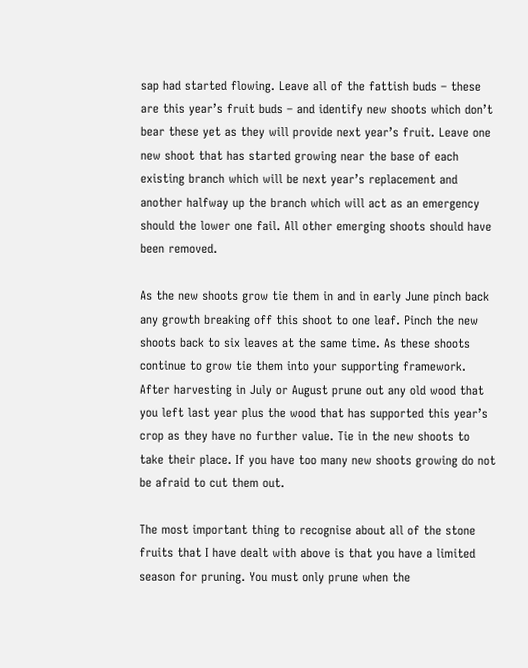sap had started flowing. Leave all of the fattish buds – these are this year’s fruit buds – and identify new shoots which don’t bear these yet as they will provide next year’s fruit. Leave one new shoot that has started growing near the base of each existing branch which will be next year’s replacement and another halfway up the branch which will act as an emergency should the lower one fail. All other emerging shoots should have been removed.

As the new shoots grow tie them in and in early June pinch back any growth breaking off this shoot to one leaf. Pinch the new shoots back to six leaves at the same time. As these shoots continue to grow tie them into your supporting framework. After harvesting in July or August prune out any old wood that you left last year plus the wood that has supported this year’s crop as they have no further value. Tie in the new shoots to take their place. If you have too many new shoots growing do not be afraid to cut them out.

The most important thing to recognise about all of the stone fruits that I have dealt with above is that you have a limited season for pruning. You must only prune when the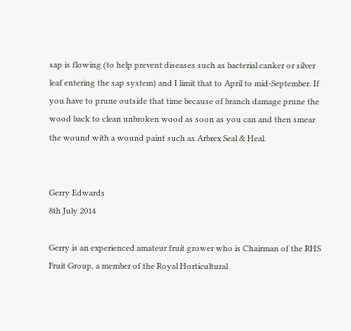sap is flowing (to help prevent diseases such as bacterial canker or silver leaf entering the sap system) and I limit that to April to mid-September. If you have to prune outside that time because of branch damage prune the wood back to clean unbroken wood as soon as you can and then smear the wound with a wound paint such as Arbrex Seal & Heal.


Gerry Edwards
8th July 2014

Gerry is an experienced amateur fruit grower who is Chairman of the RHS Fruit Group, a member of the Royal Horticultural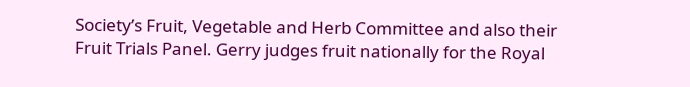Society’s Fruit, Vegetable and Herb Committee and also their Fruit Trials Panel. Gerry judges fruit nationally for the Royal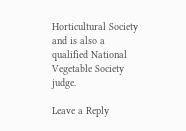Horticultural Society and is also a qualified National Vegetable Society judge.

Leave a Reply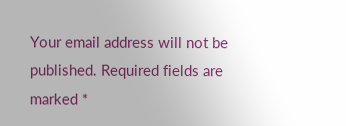Your email address will not be published. Required fields are marked *